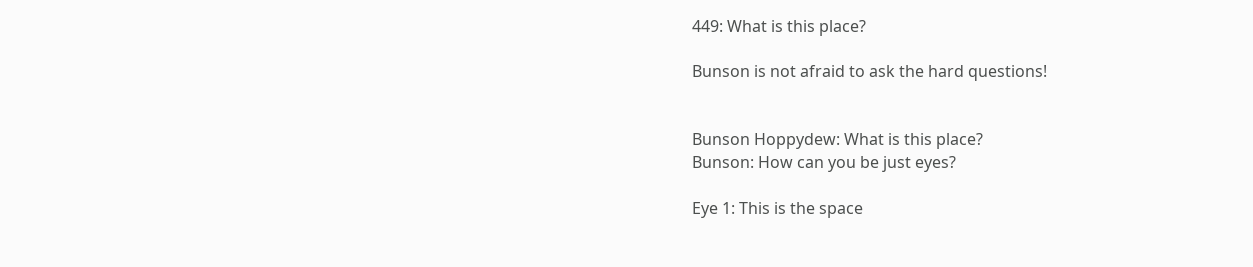449: What is this place?

Bunson is not afraid to ask the hard questions!


Bunson Hoppydew: What is this place?
Bunson: How can you be just eyes?

Eye 1: This is the space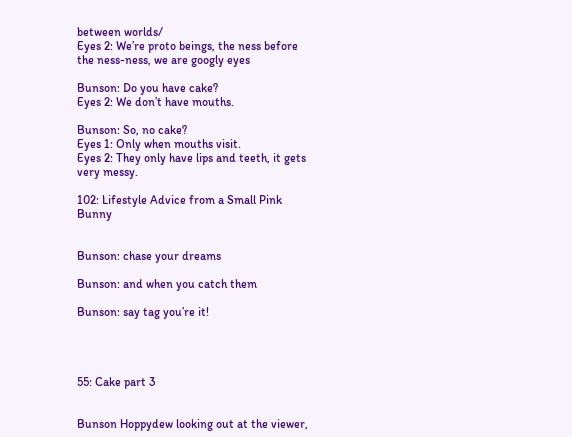between worlds/
Eyes 2: We’re proto beings, the ness before the ness-ness, we are googly eyes

Bunson: Do you have cake?
Eyes 2: We don’t have mouths.

Bunson: So, no cake?
Eyes 1: Only when mouths visit.
Eyes 2: They only have lips and teeth, it gets very messy.

102: Lifestyle Advice from a Small Pink Bunny


Bunson: chase your dreams

Bunson: and when you catch them

Bunson: say tag you’re it!




55: Cake part 3


Bunson Hoppydew looking out at the viewer,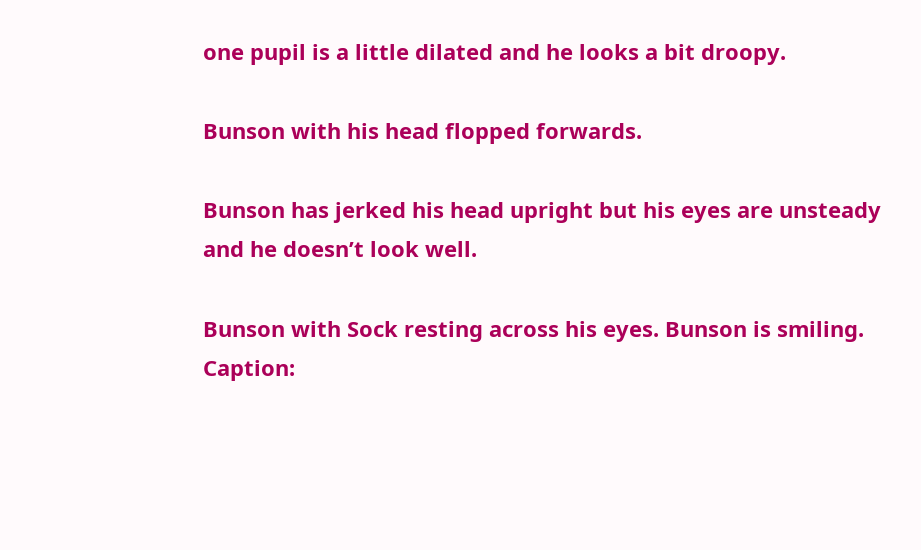one pupil is a little dilated and he looks a bit droopy.

Bunson with his head flopped forwards.

Bunson has jerked his head upright but his eyes are unsteady and he doesn’t look well.

Bunson with Sock resting across his eyes. Bunson is smiling.
Caption: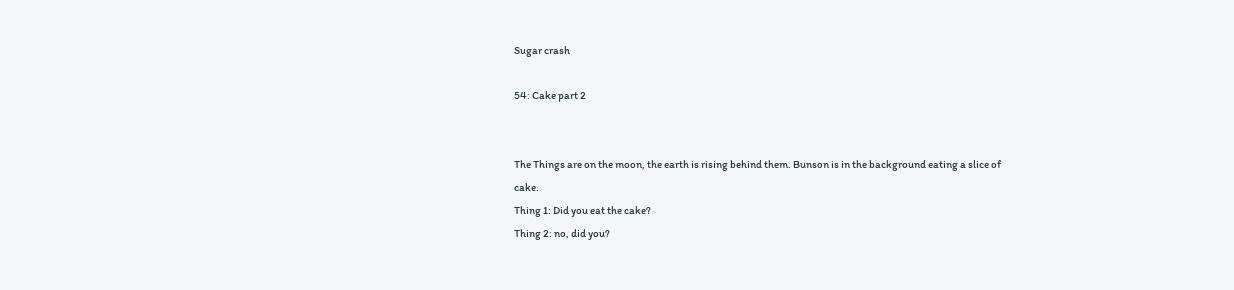Sugar crash

54: Cake part 2


The Things are on the moon, the earth is rising behind them. Bunson is in the background eating a slice of cake.
Thing 1: Did you eat the cake?
Thing 2: no, did you?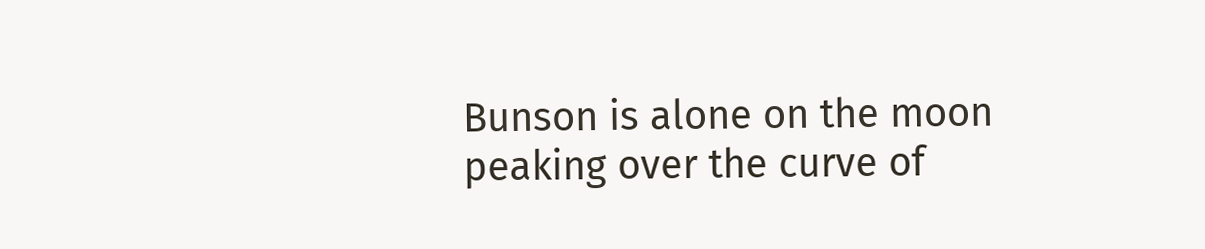Bunson is alone on the moon peaking over the curve of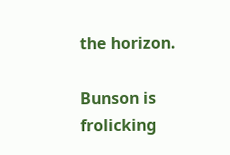the horizon.

Bunson is frolicking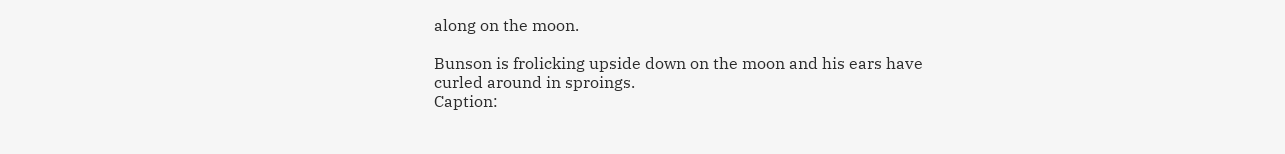along on the moon.

Bunson is frolicking upside down on the moon and his ears have curled around in sproings.
Caption: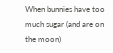When bunnies have too much sugar (and are on the moon)